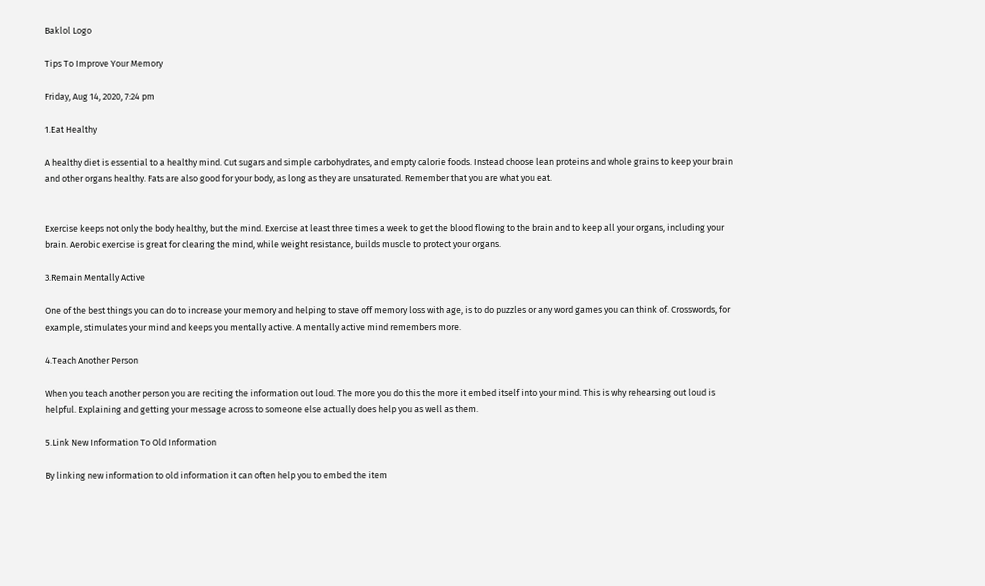Baklol Logo

Tips To Improve Your Memory

Friday, Aug 14, 2020, 7:24 pm

1.Eat Healthy

A healthy diet is essential to a healthy mind. Cut sugars and simple carbohydrates, and empty calorie foods. Instead choose lean proteins and whole grains to keep your brain and other organs healthy. Fats are also good for your body, as long as they are unsaturated. Remember that you are what you eat.


Exercise keeps not only the body healthy, but the mind. Exercise at least three times a week to get the blood flowing to the brain and to keep all your organs, including your brain. Aerobic exercise is great for clearing the mind, while weight resistance, builds muscle to protect your organs.

3.Remain Mentally Active

One of the best things you can do to increase your memory and helping to stave off memory loss with age, is to do puzzles or any word games you can think of. Crosswords, for example, stimulates your mind and keeps you mentally active. A mentally active mind remembers more.

4.Teach Another Person

When you teach another person you are reciting the information out loud. The more you do this the more it embed itself into your mind. This is why rehearsing out loud is helpful. Explaining and getting your message across to someone else actually does help you as well as them.

5.Link New Information To Old Information

By linking new information to old information it can often help you to embed the item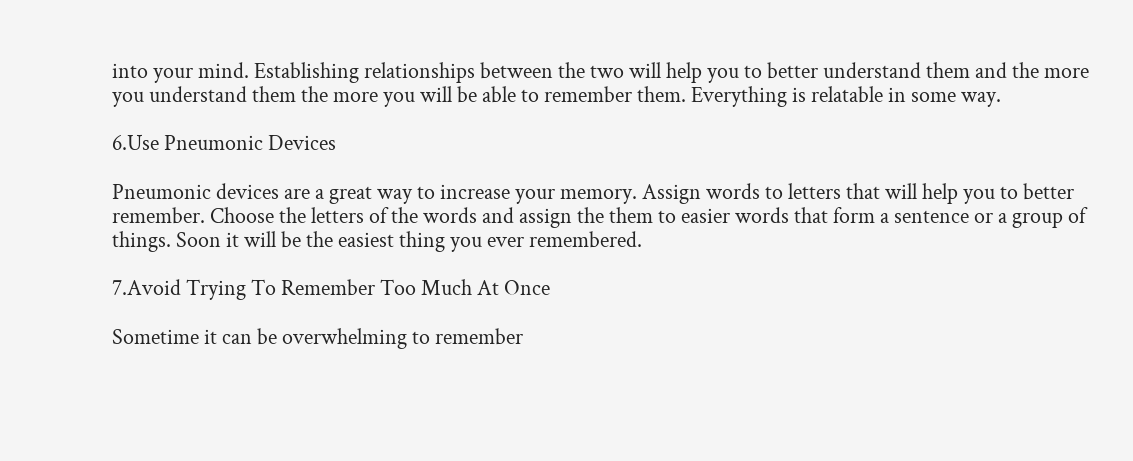into your mind. Establishing relationships between the two will help you to better understand them and the more you understand them the more you will be able to remember them. Everything is relatable in some way.

6.Use Pneumonic Devices

Pneumonic devices are a great way to increase your memory. Assign words to letters that will help you to better remember. Choose the letters of the words and assign the them to easier words that form a sentence or a group of things. Soon it will be the easiest thing you ever remembered.

7.Avoid Trying To Remember Too Much At Once

Sometime it can be overwhelming to remember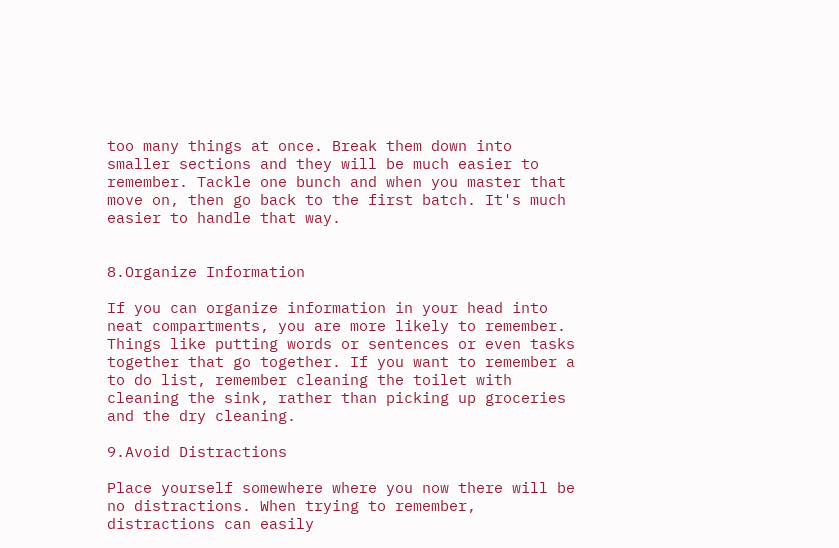too many things at once. Break them down into smaller sections and they will be much easier to remember. Tackle one bunch and when you master that move on, then go back to the first batch. It's much easier to handle that way.


8.Organize Information

If you can organize information in your head into neat compartments, you are more likely to remember. Things like putting words or sentences or even tasks together that go together. If you want to remember a to do list, remember cleaning the toilet with cleaning the sink, rather than picking up groceries and the dry cleaning.

9.Avoid Distractions

Place yourself somewhere where you now there will be no distractions. When trying to remember, distractions can easily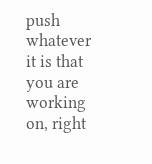push whatever it is that you are working on, right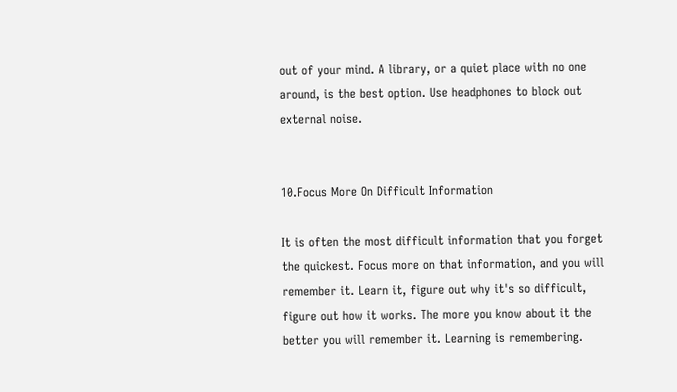out of your mind. A library, or a quiet place with no one around, is the best option. Use headphones to block out external noise.


10.Focus More On Difficult Information

It is often the most difficult information that you forget the quickest. Focus more on that information, and you will remember it. Learn it, figure out why it's so difficult, figure out how it works. The more you know about it the better you will remember it. Learning is remembering.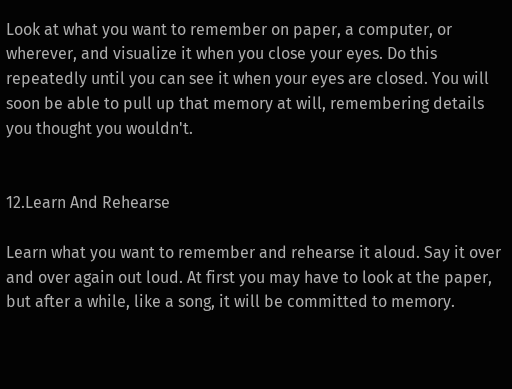Look at what you want to remember on paper, a computer, or wherever, and visualize it when you close your eyes. Do this repeatedly until you can see it when your eyes are closed. You will soon be able to pull up that memory at will, remembering details you thought you wouldn't.


12.Learn And Rehearse

Learn what you want to remember and rehearse it aloud. Say it over and over again out loud. At first you may have to look at the paper, but after a while, like a song, it will be committed to memory.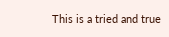This is a tried and true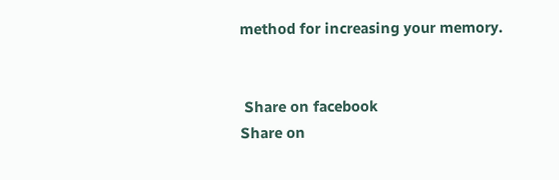method for increasing your memory.


 Share on facebook
Share on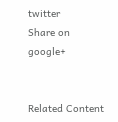twitter
Share on google+


Related Content